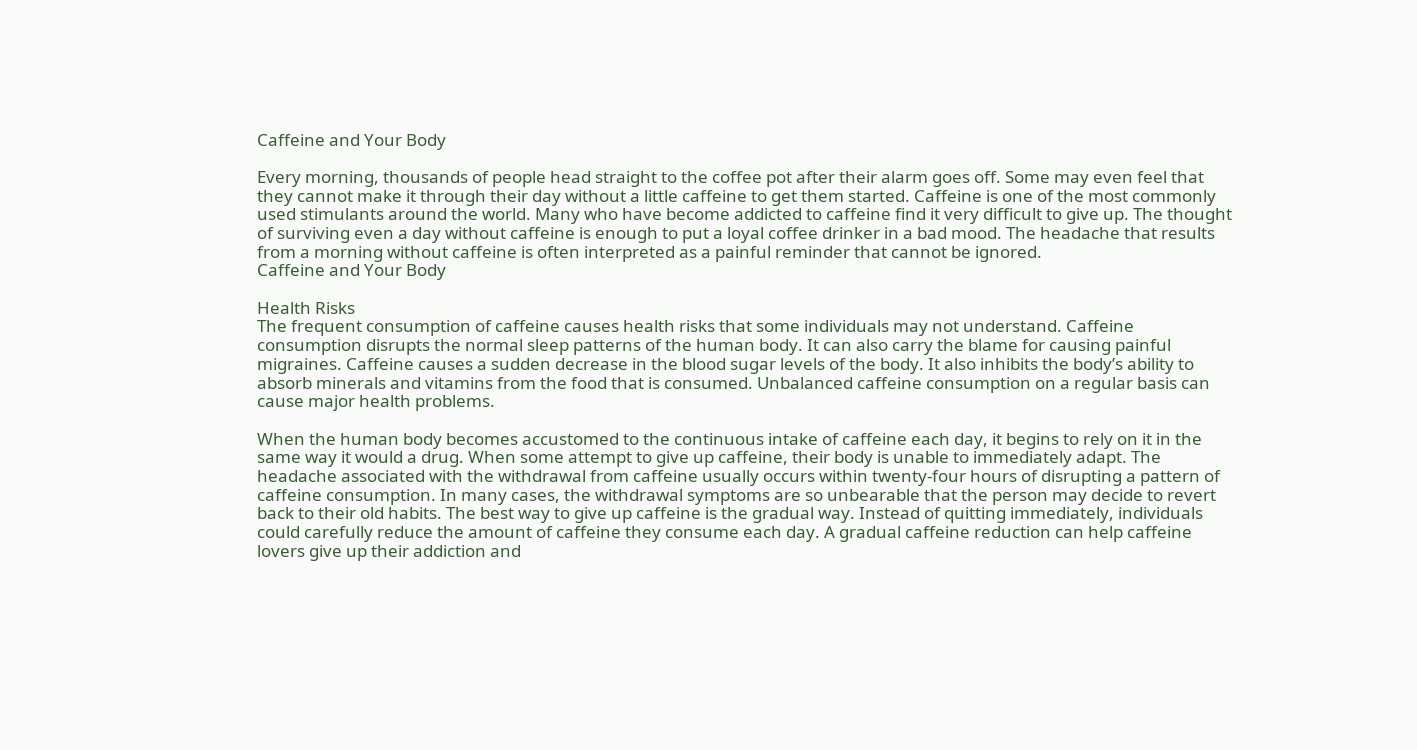Caffeine and Your Body

Every morning, thousands of people head straight to the coffee pot after their alarm goes off. Some may even feel that they cannot make it through their day without a little caffeine to get them started. Caffeine is one of the most commonly used stimulants around the world. Many who have become addicted to caffeine find it very difficult to give up. The thought of surviving even a day without caffeine is enough to put a loyal coffee drinker in a bad mood. The headache that results from a morning without caffeine is often interpreted as a painful reminder that cannot be ignored.
Caffeine and Your Body

Health Risks
The frequent consumption of caffeine causes health risks that some individuals may not understand. Caffeine consumption disrupts the normal sleep patterns of the human body. It can also carry the blame for causing painful migraines. Caffeine causes a sudden decrease in the blood sugar levels of the body. It also inhibits the body’s ability to absorb minerals and vitamins from the food that is consumed. Unbalanced caffeine consumption on a regular basis can cause major health problems.

When the human body becomes accustomed to the continuous intake of caffeine each day, it begins to rely on it in the same way it would a drug. When some attempt to give up caffeine, their body is unable to immediately adapt. The headache associated with the withdrawal from caffeine usually occurs within twenty-four hours of disrupting a pattern of caffeine consumption. In many cases, the withdrawal symptoms are so unbearable that the person may decide to revert back to their old habits. The best way to give up caffeine is the gradual way. Instead of quitting immediately, individuals could carefully reduce the amount of caffeine they consume each day. A gradual caffeine reduction can help caffeine lovers give up their addiction and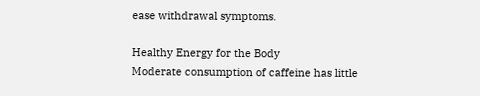ease withdrawal symptoms.

Healthy Energy for the Body
Moderate consumption of caffeine has little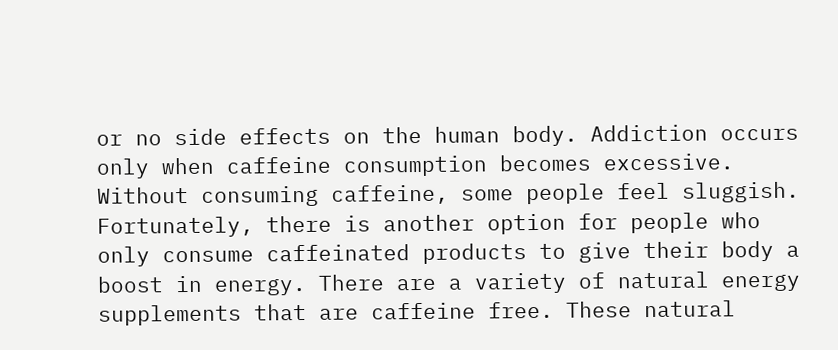or no side effects on the human body. Addiction occurs only when caffeine consumption becomes excessive. Without consuming caffeine, some people feel sluggish. Fortunately, there is another option for people who only consume caffeinated products to give their body a boost in energy. There are a variety of natural energy supplements that are caffeine free. These natural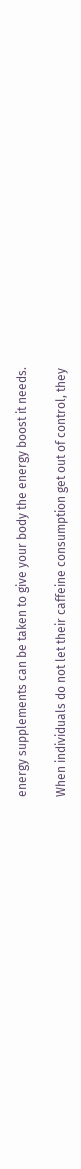energy supplements can be taken to give your body the energy boost it needs.

When individuals do not let their caffeine consumption get out of control, they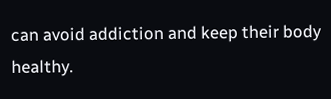can avoid addiction and keep their body healthy.